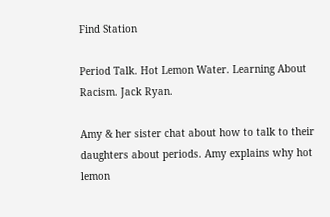Find Station

Period Talk. Hot Lemon Water. Learning About Racism. Jack Ryan.

Amy & her sister chat about how to talk to their daughters about periods. Amy explains why hot lemon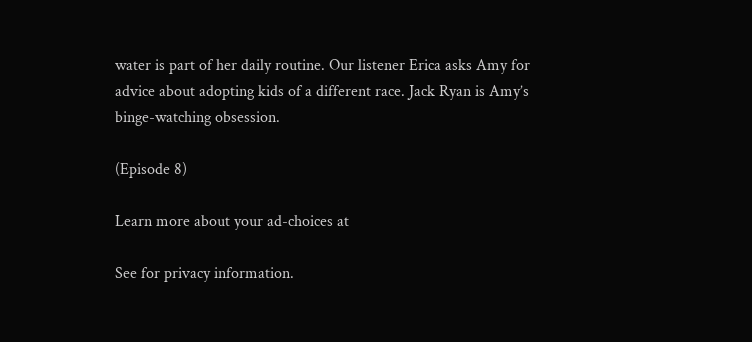water is part of her daily routine. Our listener Erica asks Amy for advice about adopting kids of a different race. Jack Ryan is Amy’s binge-watching obsession.

(Episode 8)

Learn more about your ad-choices at

See for privacy information.